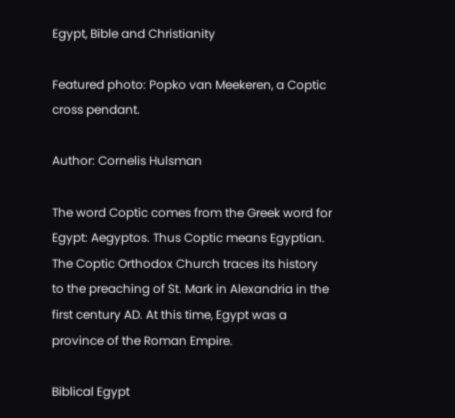Egypt, Bible and Christianity

Featured photo: Popko van Meekeren, a Coptic cross pendant.

Author: Cornelis Hulsman

The word Coptic comes from the Greek word for Egypt: Aegyptos. Thus Coptic means Egyptian. The Coptic Orthodox Church traces its history to the preaching of St. Mark in Alexandria in the first century AD. At this time, Egypt was a province of the Roman Empire.

Biblical Egypt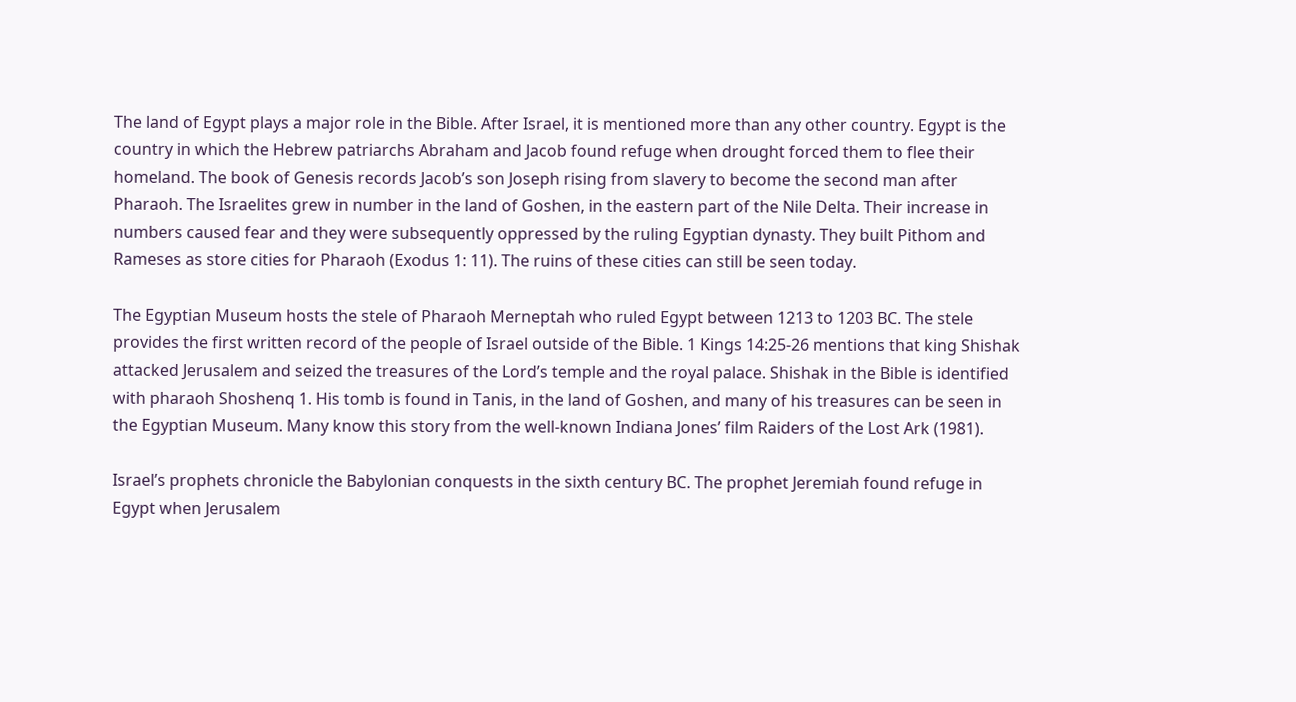The land of Egypt plays a major role in the Bible. After Israel, it is mentioned more than any other country. Egypt is the country in which the Hebrew patriarchs Abraham and Jacob found refuge when drought forced them to flee their homeland. The book of Genesis records Jacob’s son Joseph rising from slavery to become the second man after Pharaoh. The Israelites grew in number in the land of Goshen, in the eastern part of the Nile Delta. Their increase in numbers caused fear and they were subsequently oppressed by the ruling Egyptian dynasty. They built Pithom and Rameses as store cities for Pharaoh (Exodus 1: 11). The ruins of these cities can still be seen today.

The Egyptian Museum hosts the stele of Pharaoh Merneptah who ruled Egypt between 1213 to 1203 BC. The stele provides the first written record of the people of Israel outside of the Bible. 1 Kings 14:25-26 mentions that king Shishak attacked Jerusalem and seized the treasures of the Lord’s temple and the royal palace. Shishak in the Bible is identified with pharaoh Shoshenq 1. His tomb is found in Tanis, in the land of Goshen, and many of his treasures can be seen in the Egyptian Museum. Many know this story from the well-known Indiana Jones’ film Raiders of the Lost Ark (1981).

Israel’s prophets chronicle the Babylonian conquests in the sixth century BC. The prophet Jeremiah found refuge in Egypt when Jerusalem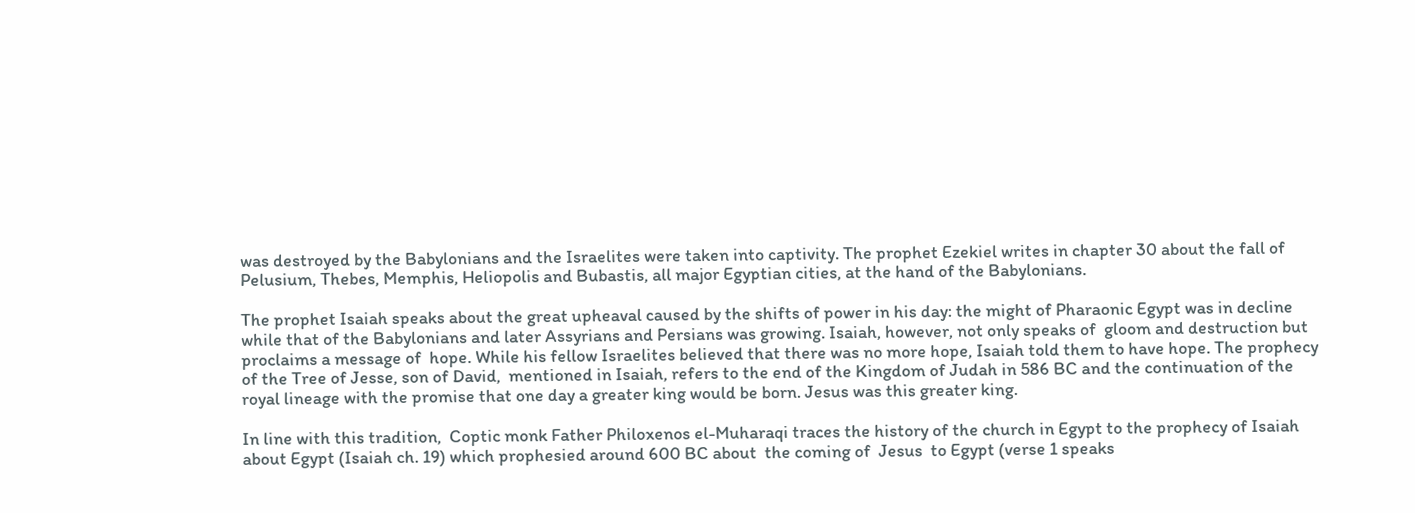was destroyed by the Babylonians and the Israelites were taken into captivity. The prophet Ezekiel writes in chapter 30 about the fall of Pelusium, Thebes, Memphis, Heliopolis and Bubastis, all major Egyptian cities, at the hand of the Babylonians.

The prophet Isaiah speaks about the great upheaval caused by the shifts of power in his day: the might of Pharaonic Egypt was in decline while that of the Babylonians and later Assyrians and Persians was growing. Isaiah, however, not only speaks of  gloom and destruction but proclaims a message of  hope. While his fellow Israelites believed that there was no more hope, Isaiah told them to have hope. The prophecy of the Tree of Jesse, son of David,  mentioned in Isaiah, refers to the end of the Kingdom of Judah in 586 BC and the continuation of the royal lineage with the promise that one day a greater king would be born. Jesus was this greater king.

In line with this tradition,  Coptic monk Father Philoxenos el-Muharaqi traces the history of the church in Egypt to the prophecy of Isaiah about Egypt (Isaiah ch. 19) which prophesied around 600 BC about  the coming of  Jesus  to Egypt (verse 1 speaks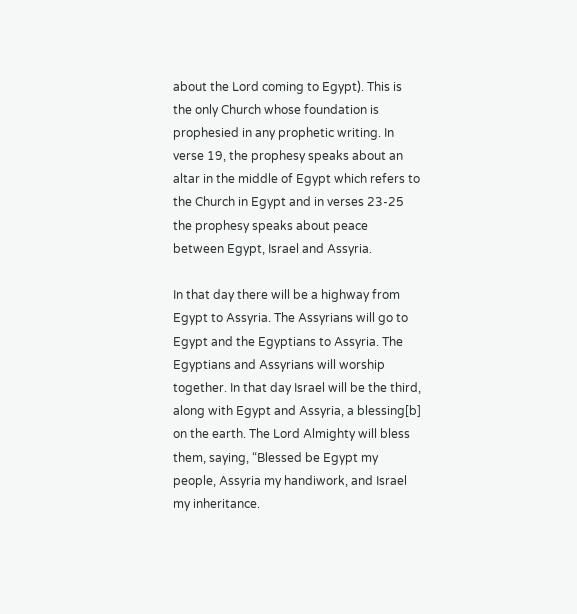about the Lord coming to Egypt). This is the only Church whose foundation is prophesied in any prophetic writing. In verse 19, the prophesy speaks about an altar in the middle of Egypt which refers to the Church in Egypt and in verses 23-25 the prophesy speaks about peace between Egypt, Israel and Assyria.

In that day there will be a highway from Egypt to Assyria. The Assyrians will go to Egypt and the Egyptians to Assyria. The Egyptians and Assyrians will worship together. In that day Israel will be the third, along with Egypt and Assyria, a blessing[b] on the earth. The Lord Almighty will bless them, saying, “Blessed be Egypt my people, Assyria my handiwork, and Israel my inheritance.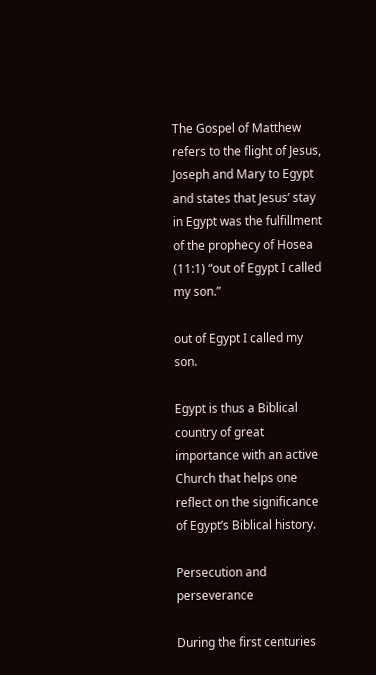The Gospel of Matthew refers to the flight of Jesus, Joseph and Mary to Egypt and states that Jesus’ stay in Egypt was the fulfillment of the prophecy of Hosea (11:1) “out of Egypt I called my son.”

out of Egypt I called my son.

Egypt is thus a Biblical country of great importance with an active Church that helps one reflect on the significance of Egypt’s Biblical history.

Persecution and perseverance

During the first centuries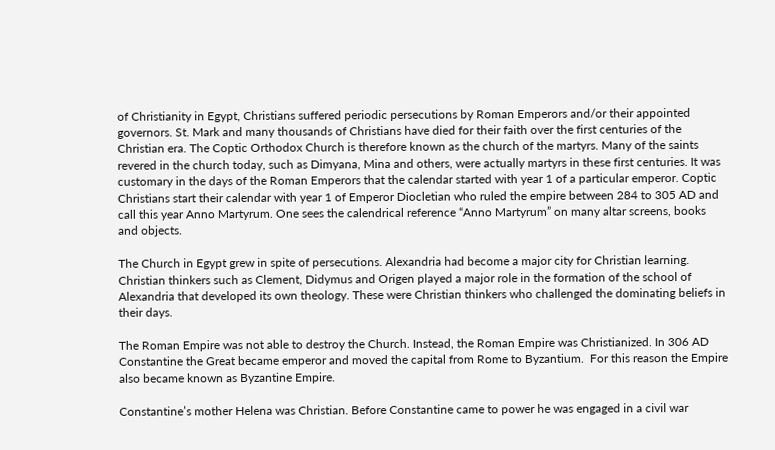of Christianity in Egypt, Christians suffered periodic persecutions by Roman Emperors and/or their appointed governors. St. Mark and many thousands of Christians have died for their faith over the first centuries of the Christian era. The Coptic Orthodox Church is therefore known as the church of the martyrs. Many of the saints revered in the church today, such as Dimyana, Mina and others, were actually martyrs in these first centuries. It was customary in the days of the Roman Emperors that the calendar started with year 1 of a particular emperor. Coptic Christians start their calendar with year 1 of Emperor Diocletian who ruled the empire between 284 to 305 AD and call this year Anno Martyrum. One sees the calendrical reference “Anno Martyrum” on many altar screens, books and objects.

The Church in Egypt grew in spite of persecutions. Alexandria had become a major city for Christian learning. Christian thinkers such as Clement, Didymus and Origen played a major role in the formation of the school of Alexandria that developed its own theology. These were Christian thinkers who challenged the dominating beliefs in their days.

The Roman Empire was not able to destroy the Church. Instead, the Roman Empire was Christianized. In 306 AD Constantine the Great became emperor and moved the capital from Rome to Byzantium.  For this reason the Empire also became known as Byzantine Empire.

Constantine’s mother Helena was Christian. Before Constantine came to power he was engaged in a civil war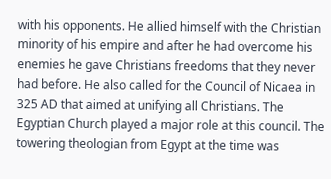with his opponents. He allied himself with the Christian minority of his empire and after he had overcome his enemies he gave Christians freedoms that they never had before. He also called for the Council of Nicaea in 325 AD that aimed at unifying all Christians. The Egyptian Church played a major role at this council. The towering theologian from Egypt at the time was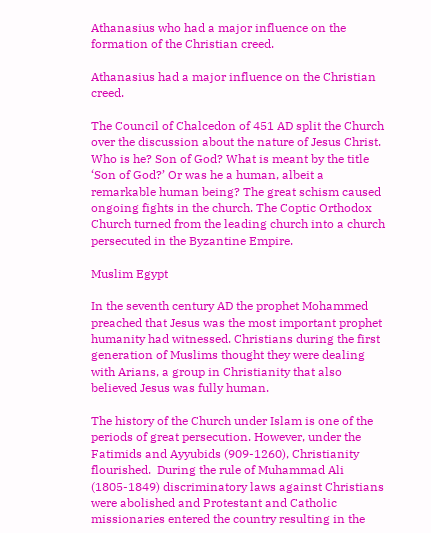Athanasius who had a major influence on the formation of the Christian creed.

Athanasius had a major influence on the Christian creed.

The Council of Chalcedon of 451 AD split the Church over the discussion about the nature of Jesus Christ. Who is he? Son of God? What is meant by the title ‘Son of God?’ Or was he a human, albeit a remarkable human being? The great schism caused ongoing fights in the church. The Coptic Orthodox Church turned from the leading church into a church persecuted in the Byzantine Empire.

Muslim Egypt

In the seventh century AD the prophet Mohammed preached that Jesus was the most important prophet humanity had witnessed. Christians during the first generation of Muslims thought they were dealing with Arians, a group in Christianity that also believed Jesus was fully human.

The history of the Church under Islam is one of the periods of great persecution. However, under the Fatimids and Ayyubids (909-1260), Christianity flourished.  During the rule of Muhammad Ali (1805-1849) discriminatory laws against Christians were abolished and Protestant and Catholic missionaries entered the country resulting in the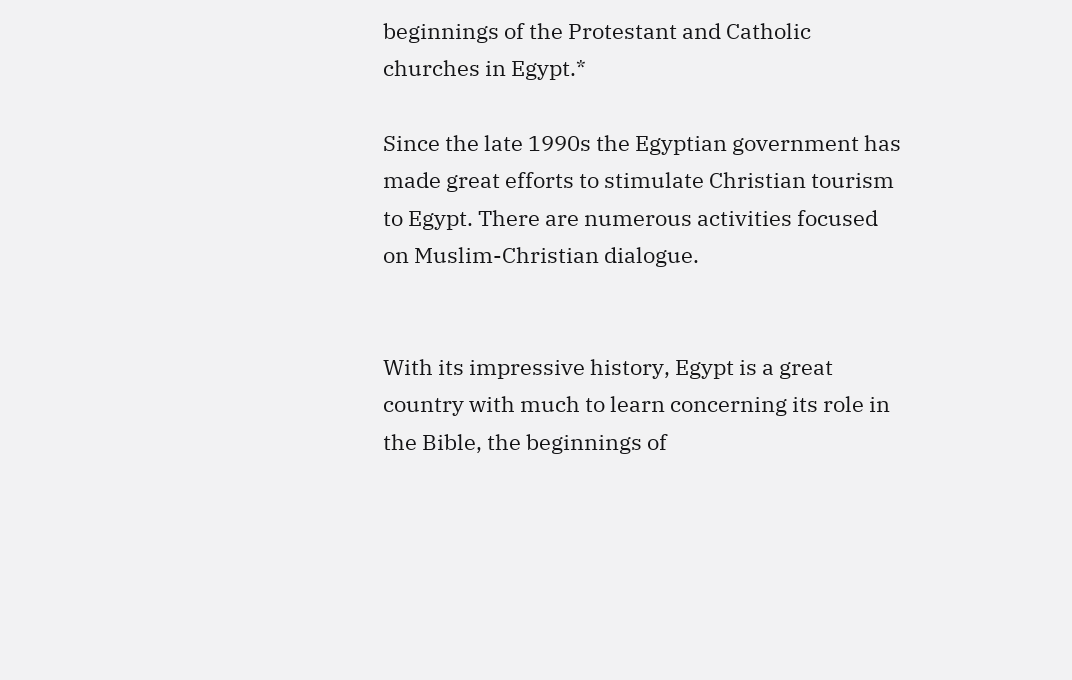beginnings of the Protestant and Catholic churches in Egypt.*

Since the late 1990s the Egyptian government has made great efforts to stimulate Christian tourism to Egypt. There are numerous activities focused on Muslim-Christian dialogue.


With its impressive history, Egypt is a great country with much to learn concerning its role in the Bible, the beginnings of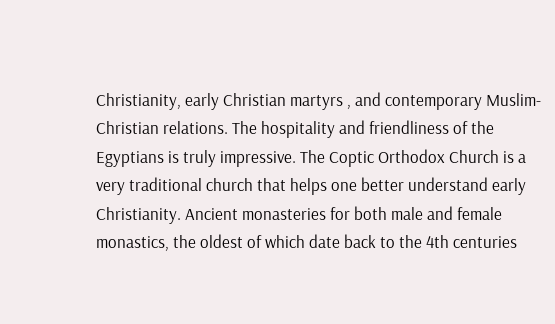Christianity, early Christian martyrs , and contemporary Muslim-Christian relations. The hospitality and friendliness of the Egyptians is truly impressive. The Coptic Orthodox Church is a very traditional church that helps one better understand early Christianity. Ancient monasteries for both male and female monastics, the oldest of which date back to the 4th centuries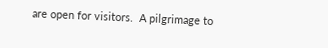are open for visitors.  A pilgrimage to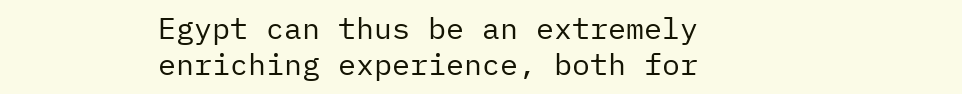Egypt can thus be an extremely enriching experience, both for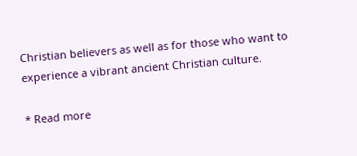Christian believers as well as for those who want to experience a vibrant ancient Christian culture.

* Read more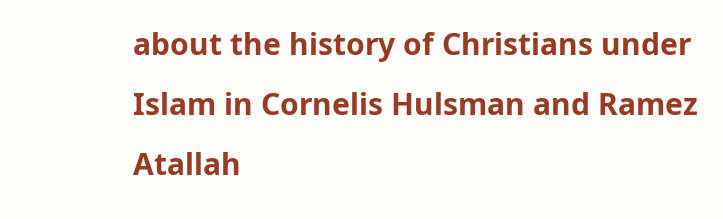about the history of Christians under Islam in Cornelis Hulsman and Ramez Atallah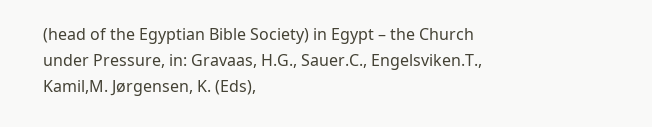(head of the Egyptian Bible Society) in Egypt – the Church under Pressure, in: Gravaas, H.G., Sauer.C., Engelsviken.T., Kamil,M. Jørgensen, K. (Eds),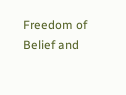Freedom of Belief and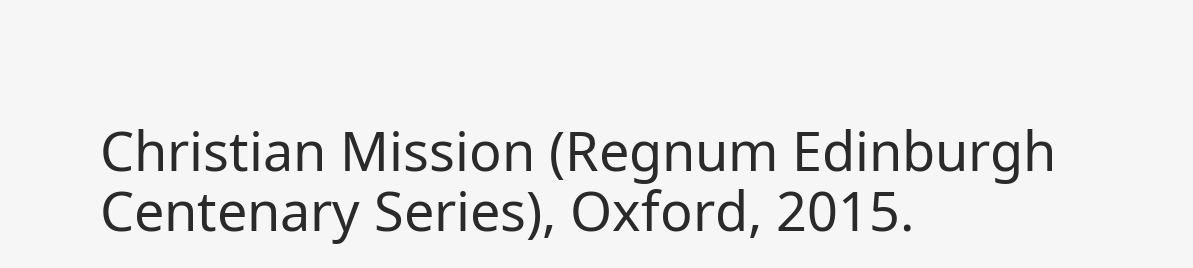Christian Mission (Regnum Edinburgh Centenary Series), Oxford, 2015.